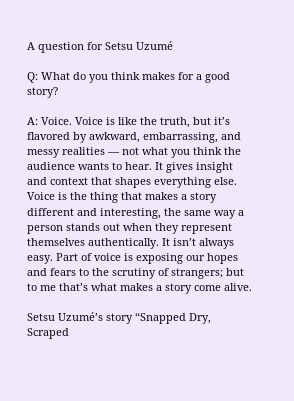A question for Setsu Uzumé

Q: What do you think makes for a good story?

A: Voice. Voice is like the truth, but it’s flavored by awkward, embarrassing, and messy realities — not what you think the audience wants to hear. It gives insight and context that shapes everything else. Voice is the thing that makes a story different and interesting, the same way a person stands out when they represent themselves authentically. It isn’t always easy. Part of voice is exposing our hopes and fears to the scrutiny of strangers; but to me that’s what makes a story come alive.

Setsu Uzumé’s story “Snapped Dry, Scraped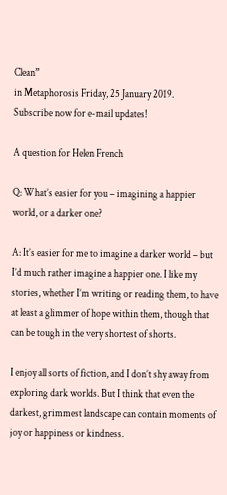Clean”
in Metaphorosis Friday, 25 January 2019.
Subscribe now for e-mail updates!

A question for Helen French

Q: What’s easier for you – imagining a happier world, or a darker one?

A: It’s easier for me to imagine a darker world – but I’d much rather imagine a happier one. I like my stories, whether I’m writing or reading them, to have at least a glimmer of hope within them, though that can be tough in the very shortest of shorts.

I enjoy all sorts of fiction, and I don’t shy away from exploring dark worlds. But I think that even the darkest, grimmest landscape can contain moments of joy or happiness or kindness.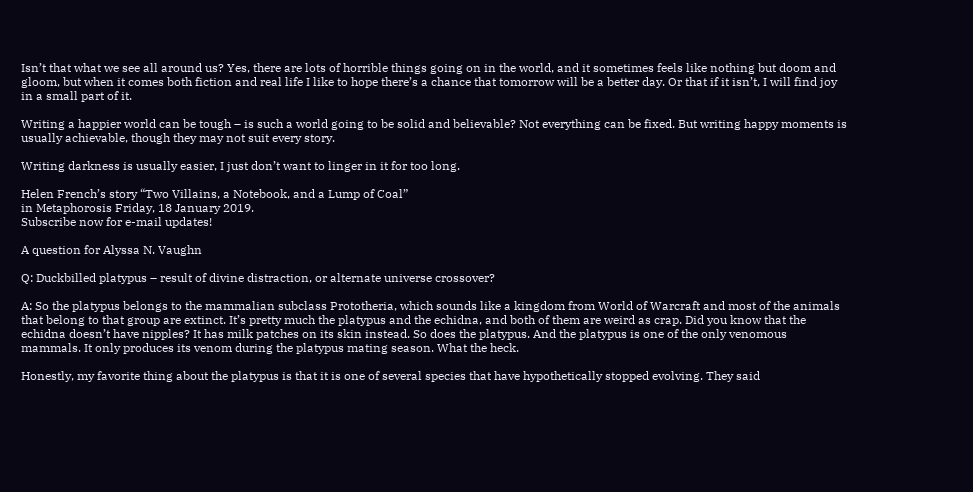Isn’t that what we see all around us? Yes, there are lots of horrible things going on in the world, and it sometimes feels like nothing but doom and gloom, but when it comes both fiction and real life I like to hope there’s a chance that tomorrow will be a better day. Or that if it isn’t, I will find joy in a small part of it.

Writing a happier world can be tough – is such a world going to be solid and believable? Not everything can be fixed. But writing happy moments is usually achievable, though they may not suit every story.

Writing darkness is usually easier, I just don’t want to linger in it for too long.

Helen French’s story “Two Villains, a Notebook, and a Lump of Coal”
in Metaphorosis Friday, 18 January 2019.
Subscribe now for e-mail updates!

A question for Alyssa N. Vaughn

Q: Duckbilled platypus – result of divine distraction, or alternate universe crossover?

A: So the platypus belongs to the mammalian subclass Prototheria, which sounds like a kingdom from World of Warcraft and most of the animals that belong to that group are extinct. It’s pretty much the platypus and the echidna, and both of them are weird as crap. Did you know that the echidna doesn’t have nipples? It has milk patches on its skin instead. So does the platypus. And the platypus is one of the only venomous mammals. It only produces its venom during the platypus mating season. What the heck.

Honestly, my favorite thing about the platypus is that it is one of several species that have hypothetically stopped evolving. They said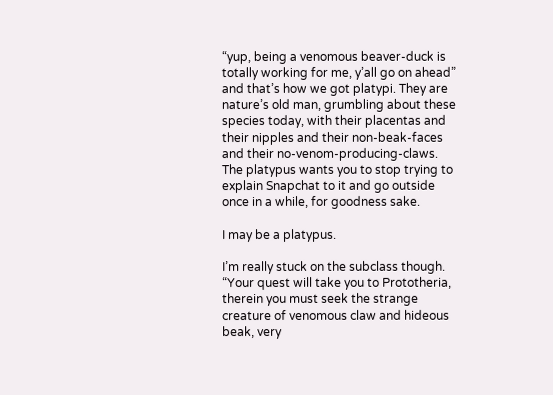“yup, being a venomous beaver-duck is totally working for me, y’all go on ahead” and that’s how we got platypi. They are nature’s old man, grumbling about these species today, with their placentas and their nipples and their non-beak-faces and their no-venom-producing-claws. The platypus wants you to stop trying to explain Snapchat to it and go outside once in a while, for goodness sake.

I may be a platypus.

I’m really stuck on the subclass though. “Your quest will take you to Prototheria, therein you must seek the strange creature of venomous claw and hideous beak, very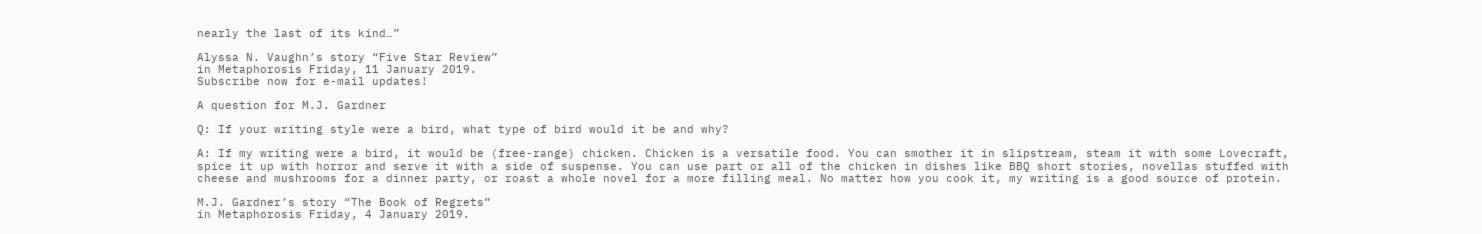nearly the last of its kind…”

Alyssa N. Vaughn’s story “Five Star Review”
in Metaphorosis Friday, 11 January 2019.
Subscribe now for e-mail updates!

A question for M.J. Gardner

Q: If your writing style were a bird, what type of bird would it be and why?

A: If my writing were a bird, it would be (free-range) chicken. Chicken is a versatile food. You can smother it in slipstream, steam it with some Lovecraft, spice it up with horror and serve it with a side of suspense. You can use part or all of the chicken in dishes like BBQ short stories, novellas stuffed with cheese and mushrooms for a dinner party, or roast a whole novel for a more filling meal. No matter how you cook it, my writing is a good source of protein.

M.J. Gardner’s story “The Book of Regrets”
in Metaphorosis Friday, 4 January 2019.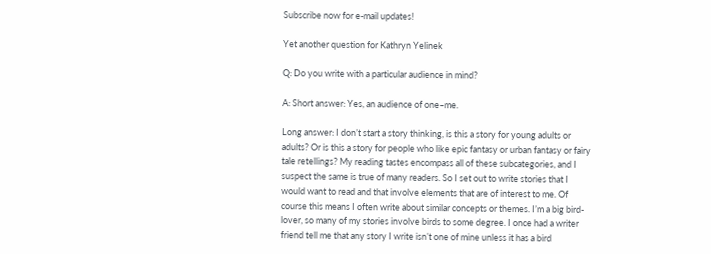Subscribe now for e-mail updates!

Yet another question for Kathryn Yelinek

Q: Do you write with a particular audience in mind?

A: Short answer: Yes, an audience of one–me.

Long answer: I don’t start a story thinking, is this a story for young adults or adults? Or is this a story for people who like epic fantasy or urban fantasy or fairy tale retellings? My reading tastes encompass all of these subcategories, and I suspect the same is true of many readers. So I set out to write stories that I would want to read and that involve elements that are of interest to me. Of course this means I often write about similar concepts or themes. I’m a big bird-lover, so many of my stories involve birds to some degree. I once had a writer friend tell me that any story I write isn’t one of mine unless it has a bird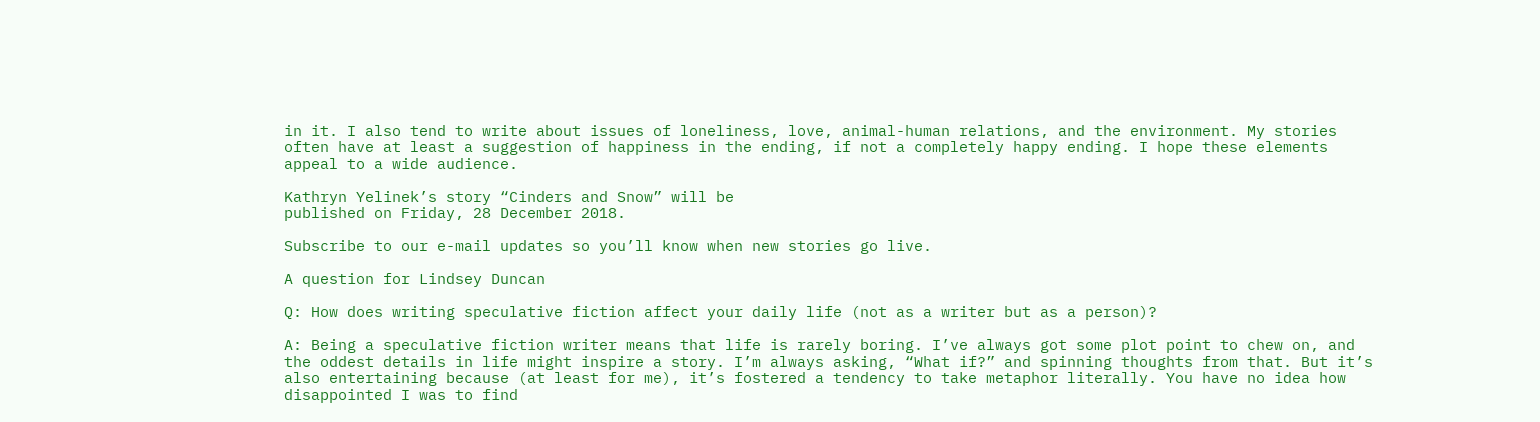in it. I also tend to write about issues of loneliness, love, animal-human relations, and the environment. My stories often have at least a suggestion of happiness in the ending, if not a completely happy ending. I hope these elements appeal to a wide audience.

Kathryn Yelinek’s story “Cinders and Snow” will be
published on Friday, 28 December 2018.

Subscribe to our e-mail updates so you’ll know when new stories go live.

A question for Lindsey Duncan

Q: How does writing speculative fiction affect your daily life (not as a writer but as a person)?

A: Being a speculative fiction writer means that life is rarely boring. I’ve always got some plot point to chew on, and the oddest details in life might inspire a story. I’m always asking, “What if?” and spinning thoughts from that. But it’s also entertaining because (at least for me), it’s fostered a tendency to take metaphor literally. You have no idea how disappointed I was to find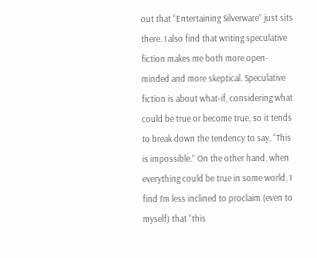out that “Entertaining Silverware” just sits there. I also find that writing speculative fiction makes me both more open-minded and more skeptical. Speculative fiction is about what-if, considering what could be true or become true, so it tends to break down the tendency to say, “This is impossible.” On the other hand, when everything could be true in some world, I find I’m less inclined to proclaim (even to myself) that “this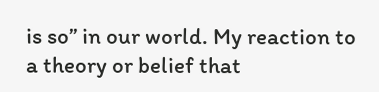is so” in our world. My reaction to a theory or belief that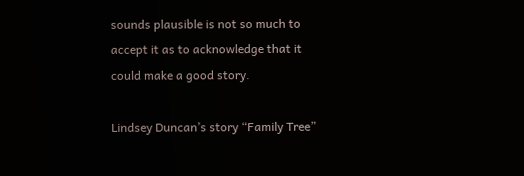sounds plausible is not so much to accept it as to acknowledge that it could make a good story.

Lindsey Duncan’s story “Family Tree”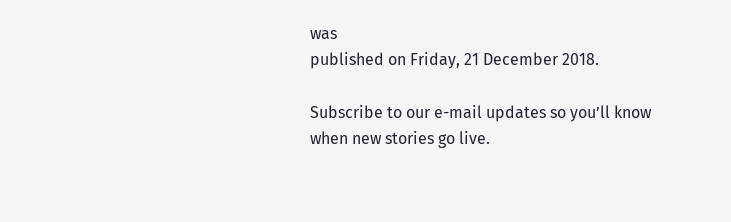was
published on Friday, 21 December 2018.

Subscribe to our e-mail updates so you’ll know when new stories go live.